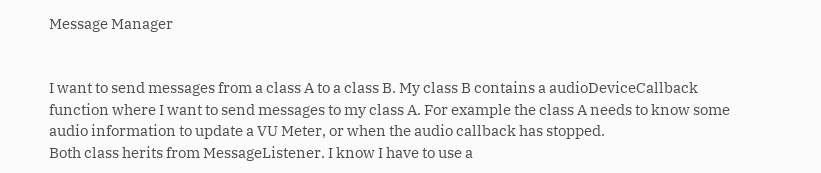Message Manager


I want to send messages from a class A to a class B. My class B contains a audioDeviceCallback function where I want to send messages to my class A. For example the class A needs to know some audio information to update a VU Meter, or when the audio callback has stopped.
Both class herits from MessageListener. I know I have to use a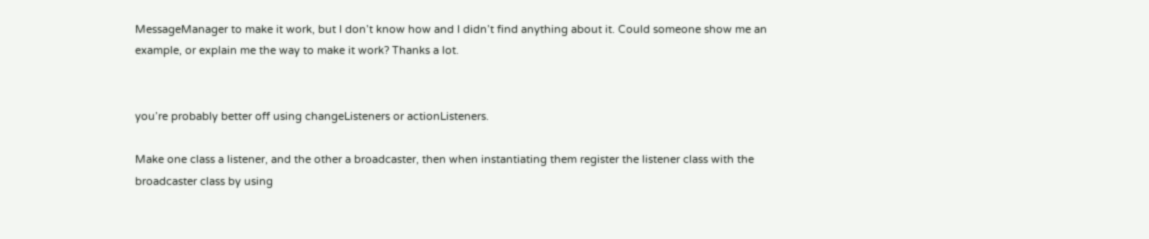MessageManager to make it work, but I don’t know how and I didn’t find anything about it. Could someone show me an example, or explain me the way to make it work? Thanks a lot.


you’re probably better off using changeListeners or actionListeners.

Make one class a listener, and the other a broadcaster, then when instantiating them register the listener class with the broadcaster class by using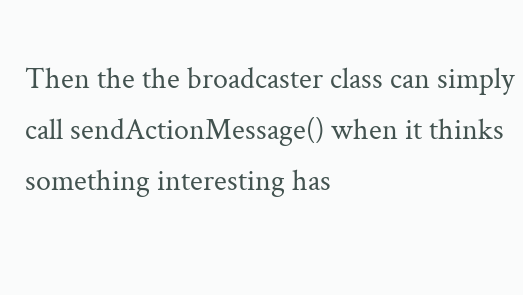Then the the broadcaster class can simply call sendActionMessage() when it thinks something interesting has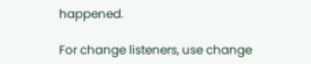happened.

For change listeners, use change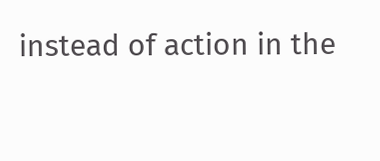instead of action in the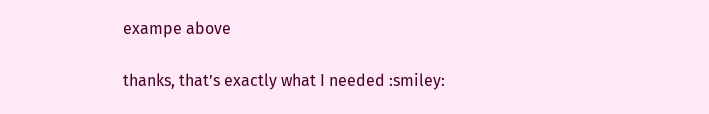exampe above

thanks, that’s exactly what I needed :smiley: